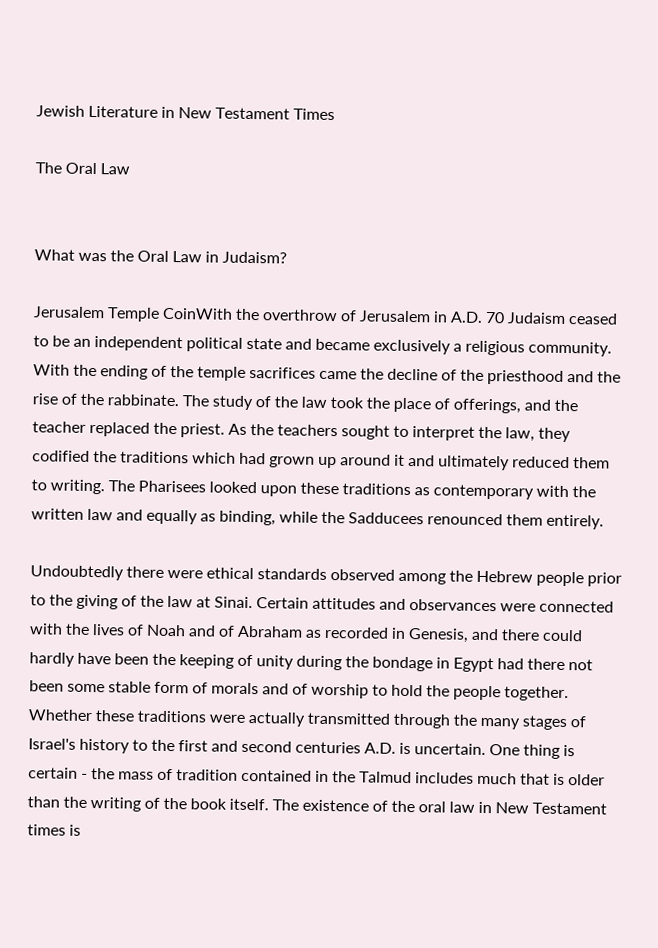Jewish Literature in New Testament Times

The Oral Law


What was the Oral Law in Judaism?

Jerusalem Temple CoinWith the overthrow of Jerusalem in A.D. 70 Judaism ceased to be an independent political state and became exclusively a religious community. With the ending of the temple sacrifices came the decline of the priesthood and the rise of the rabbinate. The study of the law took the place of offerings, and the teacher replaced the priest. As the teachers sought to interpret the law, they codified the traditions which had grown up around it and ultimately reduced them to writing. The Pharisees looked upon these traditions as contemporary with the written law and equally as binding, while the Sadducees renounced them entirely.

Undoubtedly there were ethical standards observed among the Hebrew people prior to the giving of the law at Sinai. Certain attitudes and observances were connected with the lives of Noah and of Abraham as recorded in Genesis, and there could hardly have been the keeping of unity during the bondage in Egypt had there not been some stable form of morals and of worship to hold the people together. Whether these traditions were actually transmitted through the many stages of Israel's history to the first and second centuries A.D. is uncertain. One thing is certain - the mass of tradition contained in the Talmud includes much that is older than the writing of the book itself. The existence of the oral law in New Testament times is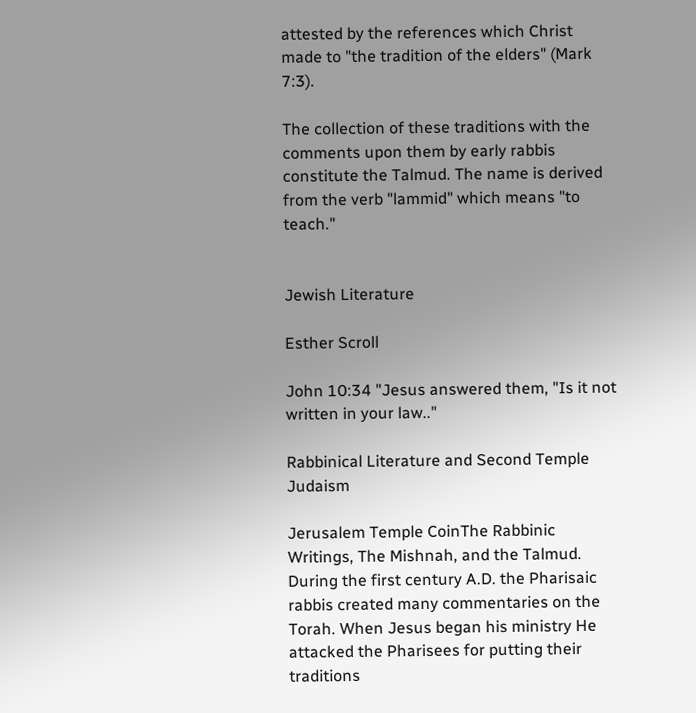attested by the references which Christ made to "the tradition of the elders" (Mark 7:3).

The collection of these traditions with the comments upon them by early rabbis constitute the Talmud. The name is derived from the verb "lammid" which means "to teach."


Jewish Literature

Esther Scroll

John 10:34 "Jesus answered them, "Is it not written in your law.."

Rabbinical Literature and Second Temple Judaism

Jerusalem Temple CoinThe Rabbinic Writings, The Mishnah, and the Talmud. During the first century A.D. the Pharisaic rabbis created many commentaries on the Torah. When Jesus began his ministry He attacked the Pharisees for putting their traditions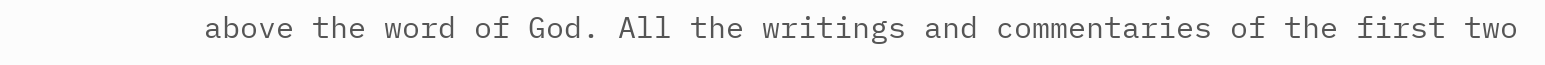above the word of God. All the writings and commentaries of the first two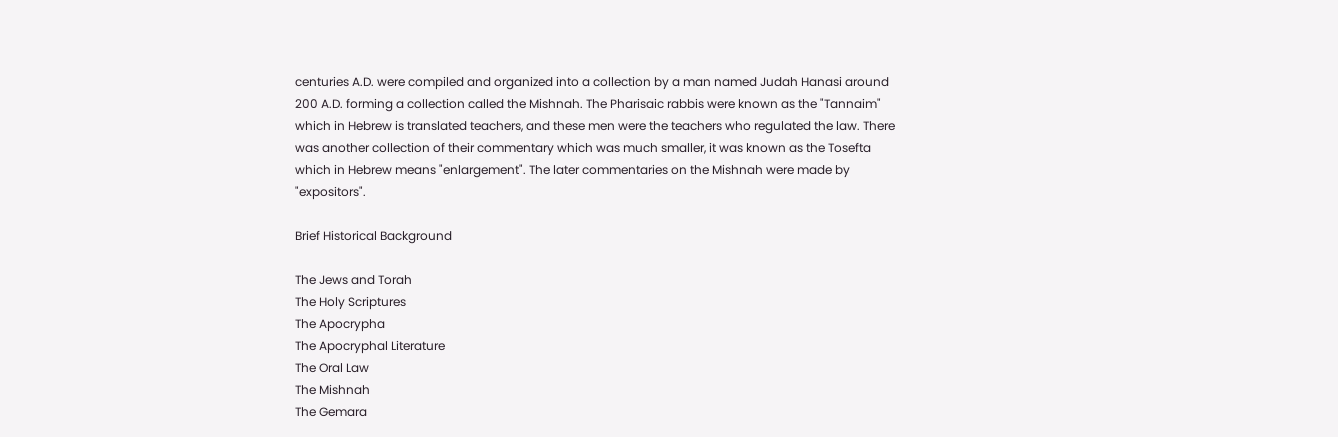centuries A.D. were compiled and organized into a collection by a man named Judah Hanasi around 200 A.D. forming a collection called the Mishnah. The Pharisaic rabbis were known as the "Tannaim" which in Hebrew is translated teachers, and these men were the teachers who regulated the law. There was another collection of their commentary which was much smaller, it was known as the Tosefta which in Hebrew means "enlargement". The later commentaries on the Mishnah were made by "expositors".

Brief Historical Background

The Jews and Torah
The Holy Scriptures
The Apocrypha
The Apocryphal Literature
The Oral Law
The Mishnah
The Gemara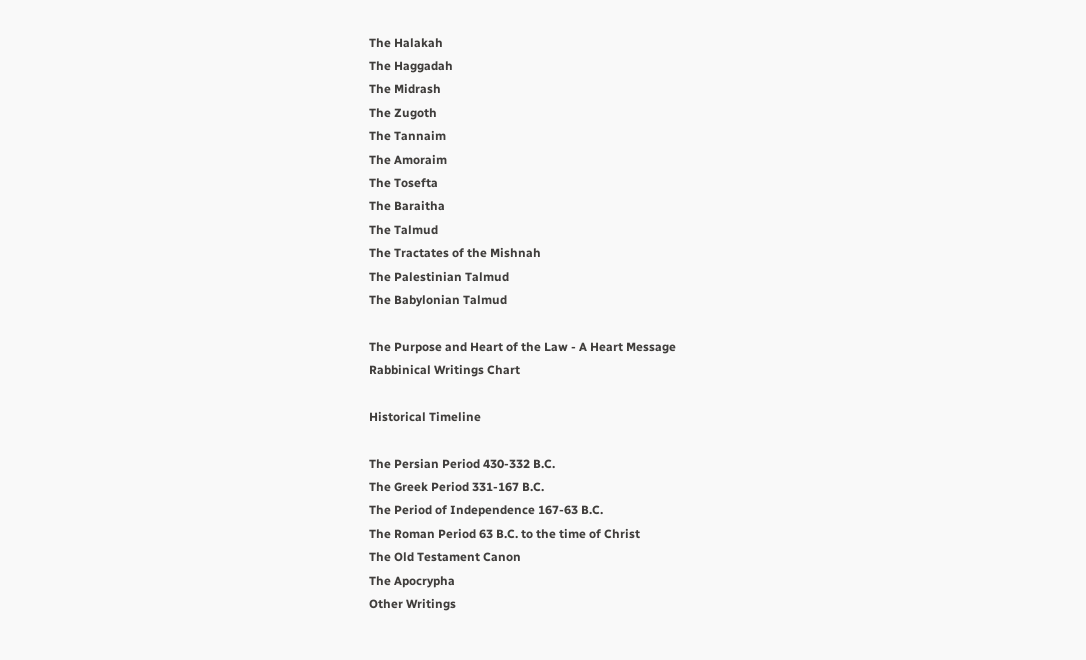The Halakah
The Haggadah
The Midrash
The Zugoth
The Tannaim
The Amoraim
The Tosefta
The Baraitha
The Talmud
The Tractates of the Mishnah
The Palestinian Talmud
The Babylonian Talmud

The Purpose and Heart of the Law - A Heart Message
Rabbinical Writings Chart

Historical Timeline

The Persian Period 430-332 B.C.
The Greek Period 331-167 B.C.
The Period of Independence 167-63 B.C.
The Roman Period 63 B.C. to the time of Christ
The Old Testament Canon
The Apocrypha
Other Writings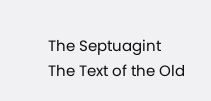The Septuagint
The Text of the Old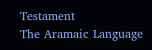Testament
The Aramaic Language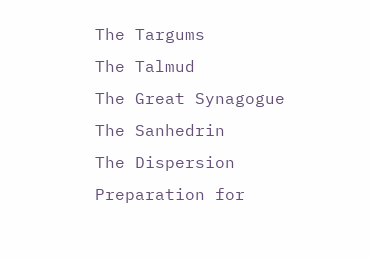The Targums
The Talmud
The Great Synagogue
The Sanhedrin
The Dispersion
Preparation for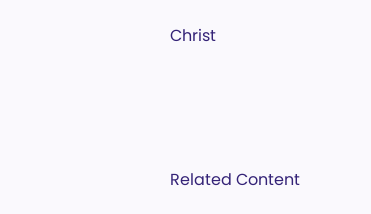Christ




Related Content